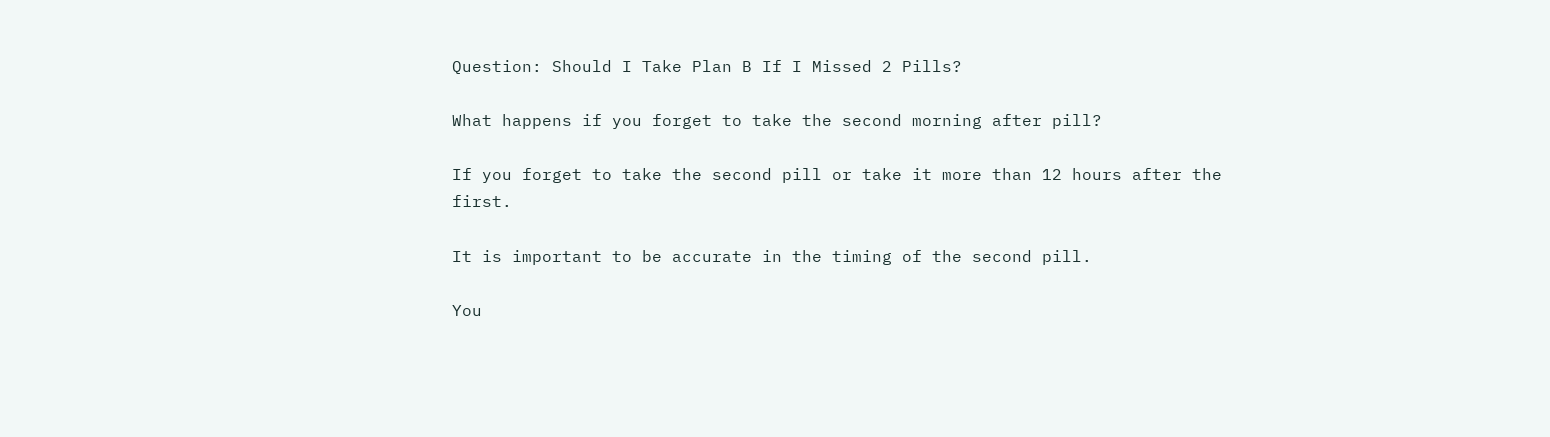Question: Should I Take Plan B If I Missed 2 Pills?

What happens if you forget to take the second morning after pill?

If you forget to take the second pill or take it more than 12 hours after the first.

It is important to be accurate in the timing of the second pill.

You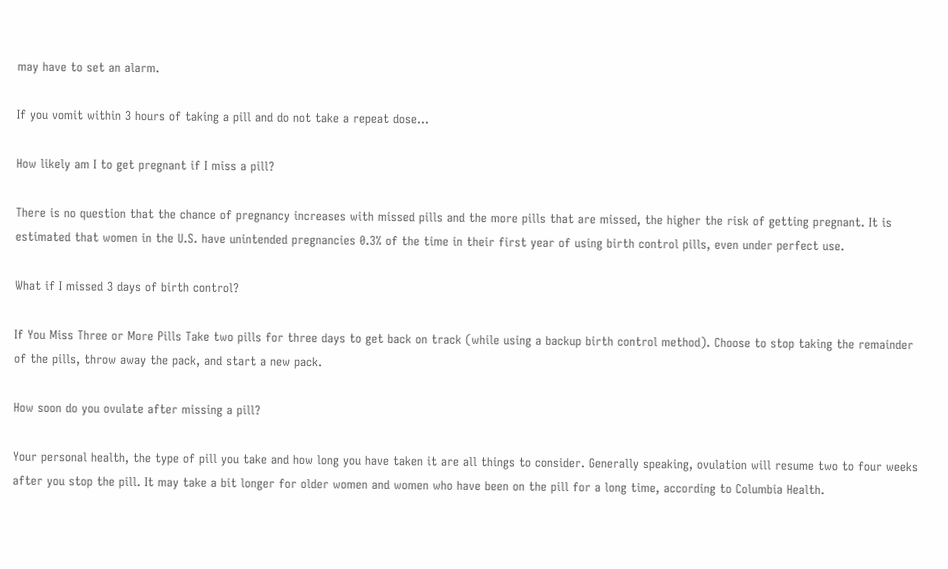may have to set an alarm.

If you vomit within 3 hours of taking a pill and do not take a repeat dose…

How likely am I to get pregnant if I miss a pill?

There is no question that the chance of pregnancy increases with missed pills and the more pills that are missed, the higher the risk of getting pregnant. It is estimated that women in the U.S. have unintended pregnancies 0.3% of the time in their first year of using birth control pills, even under perfect use.

What if I missed 3 days of birth control?

If You Miss Three or More Pills Take two pills for three days to get back on track (while using a backup birth control method). Choose to stop taking the remainder of the pills, throw away the pack, and start a new pack.

How soon do you ovulate after missing a pill?

Your personal health, the type of pill you take and how long you have taken it are all things to consider. Generally speaking, ovulation will resume two to four weeks after you stop the pill. It may take a bit longer for older women and women who have been on the pill for a long time, according to Columbia Health.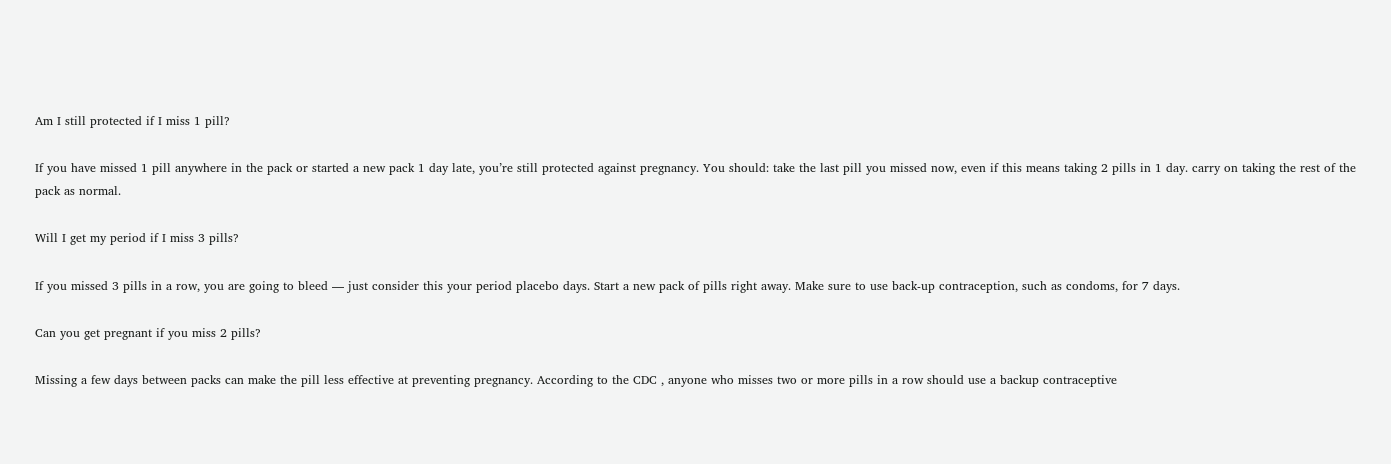Am I still protected if I miss 1 pill?

If you have missed 1 pill anywhere in the pack or started a new pack 1 day late, you’re still protected against pregnancy. You should: take the last pill you missed now, even if this means taking 2 pills in 1 day. carry on taking the rest of the pack as normal.

Will I get my period if I miss 3 pills?

If you missed 3 pills in a row, you are going to bleed — just consider this your period placebo days. Start a new pack of pills right away. Make sure to use back-up contraception, such as condoms, for 7 days.

Can you get pregnant if you miss 2 pills?

Missing a few days between packs can make the pill less effective at preventing pregnancy. According to the CDC , anyone who misses two or more pills in a row should use a backup contraceptive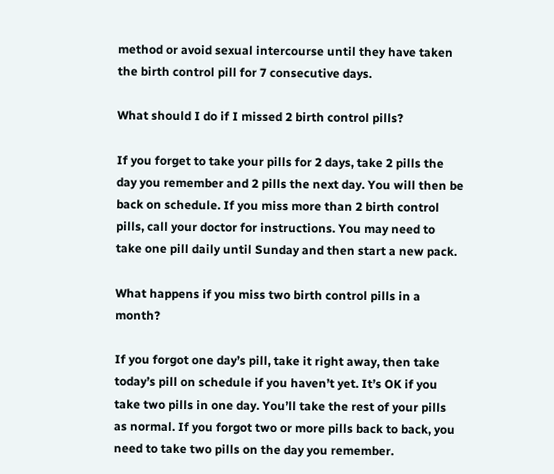method or avoid sexual intercourse until they have taken the birth control pill for 7 consecutive days.

What should I do if I missed 2 birth control pills?

If you forget to take your pills for 2 days, take 2 pills the day you remember and 2 pills the next day. You will then be back on schedule. If you miss more than 2 birth control pills, call your doctor for instructions. You may need to take one pill daily until Sunday and then start a new pack.

What happens if you miss two birth control pills in a month?

If you forgot one day’s pill, take it right away, then take today’s pill on schedule if you haven’t yet. It’s OK if you take two pills in one day. You’ll take the rest of your pills as normal. If you forgot two or more pills back to back, you need to take two pills on the day you remember.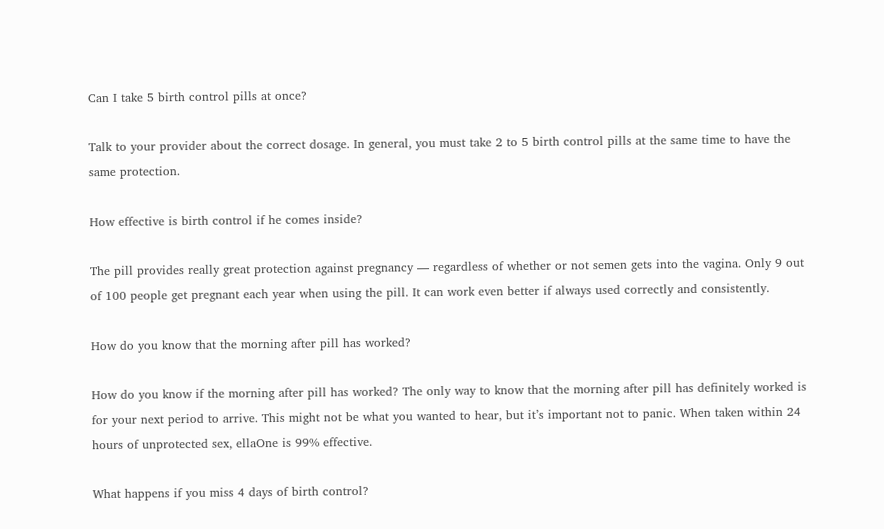Can I take 5 birth control pills at once?

Talk to your provider about the correct dosage. In general, you must take 2 to 5 birth control pills at the same time to have the same protection.

How effective is birth control if he comes inside?

The pill provides really great protection against pregnancy — regardless of whether or not semen gets into the vagina. Only 9 out of 100 people get pregnant each year when using the pill. It can work even better if always used correctly and consistently.

How do you know that the morning after pill has worked?

How do you know if the morning after pill has worked? The only way to know that the morning after pill has definitely worked is for your next period to arrive. This might not be what you wanted to hear, but it’s important not to panic. When taken within 24 hours of unprotected sex, ellaOne is 99% effective.

What happens if you miss 4 days of birth control?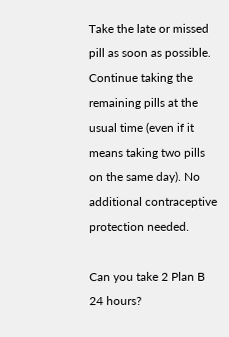Take the late or missed pill as soon as possible. Continue taking the remaining pills at the usual time (even if it means taking two pills on the same day). No additional contraceptive protection needed.

Can you take 2 Plan B 24 hours?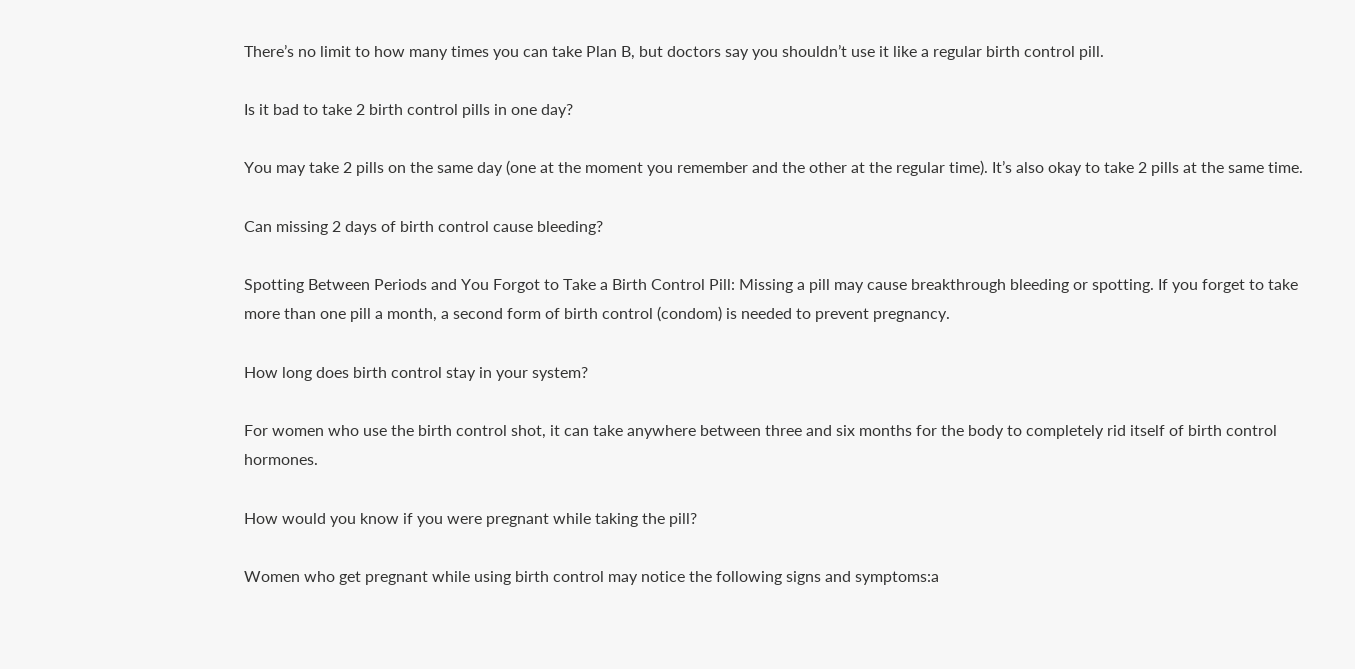There’s no limit to how many times you can take Plan B, but doctors say you shouldn’t use it like a regular birth control pill.

Is it bad to take 2 birth control pills in one day?

You may take 2 pills on the same day (one at the moment you remember and the other at the regular time). It’s also okay to take 2 pills at the same time.

Can missing 2 days of birth control cause bleeding?

Spotting Between Periods and You Forgot to Take a Birth Control Pill: Missing a pill may cause breakthrough bleeding or spotting. If you forget to take more than one pill a month, a second form of birth control (condom) is needed to prevent pregnancy.

How long does birth control stay in your system?

For women who use the birth control shot, it can take anywhere between three and six months for the body to completely rid itself of birth control hormones.

How would you know if you were pregnant while taking the pill?

Women who get pregnant while using birth control may notice the following signs and symptoms:a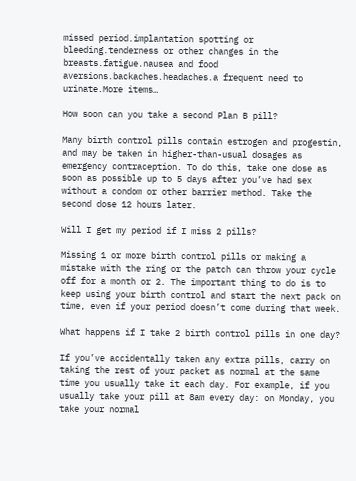missed period.implantation spotting or bleeding.tenderness or other changes in the breasts.fatigue.nausea and food aversions.backaches.headaches.a frequent need to urinate.More items…

How soon can you take a second Plan B pill?

Many birth control pills contain estrogen and progestin, and may be taken in higher-than-usual dosages as emergency contraception. To do this, take one dose as soon as possible up to 5 days after you’ve had sex without a condom or other barrier method. Take the second dose 12 hours later.

Will I get my period if I miss 2 pills?

Missing 1 or more birth control pills or making a mistake with the ring or the patch can throw your cycle off for a month or 2. The important thing to do is to keep using your birth control and start the next pack on time, even if your period doesn’t come during that week.

What happens if I take 2 birth control pills in one day?

If you’ve accidentally taken any extra pills, carry on taking the rest of your packet as normal at the same time you usually take it each day. For example, if you usually take your pill at 8am every day: on Monday, you take your normal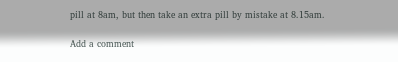pill at 8am, but then take an extra pill by mistake at 8.15am.

Add a comment